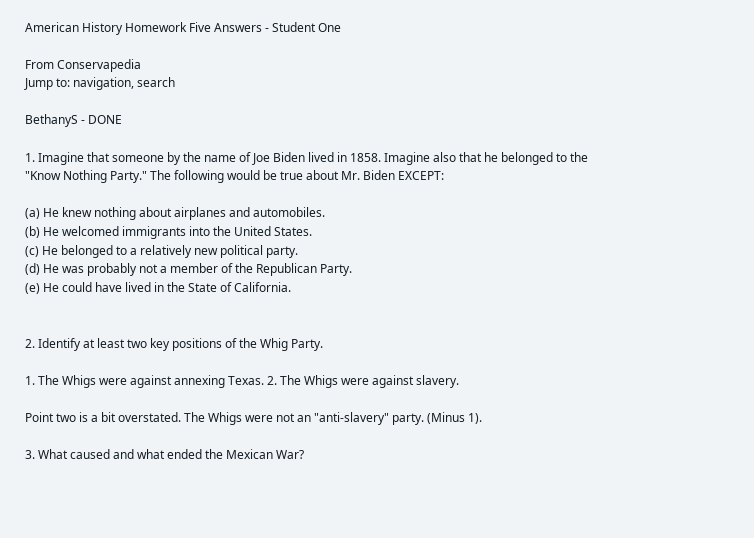American History Homework Five Answers - Student One

From Conservapedia
Jump to: navigation, search

BethanyS - DONE

1. Imagine that someone by the name of Joe Biden lived in 1858. Imagine also that he belonged to the "Know Nothing Party." The following would be true about Mr. Biden EXCEPT:

(a) He knew nothing about airplanes and automobiles.
(b) He welcomed immigrants into the United States.
(c) He belonged to a relatively new political party.
(d) He was probably not a member of the Republican Party.
(e) He could have lived in the State of California.


2. Identify at least two key positions of the Whig Party.

1. The Whigs were against annexing Texas. 2. The Whigs were against slavery.

Point two is a bit overstated. The Whigs were not an "anti-slavery" party. (Minus 1).

3. What caused and what ended the Mexican War?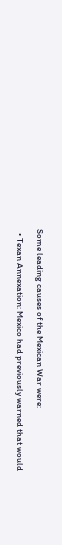Some leading causes of the Mexican War were:

  • Texan Annexation: Mexico had previously warned that would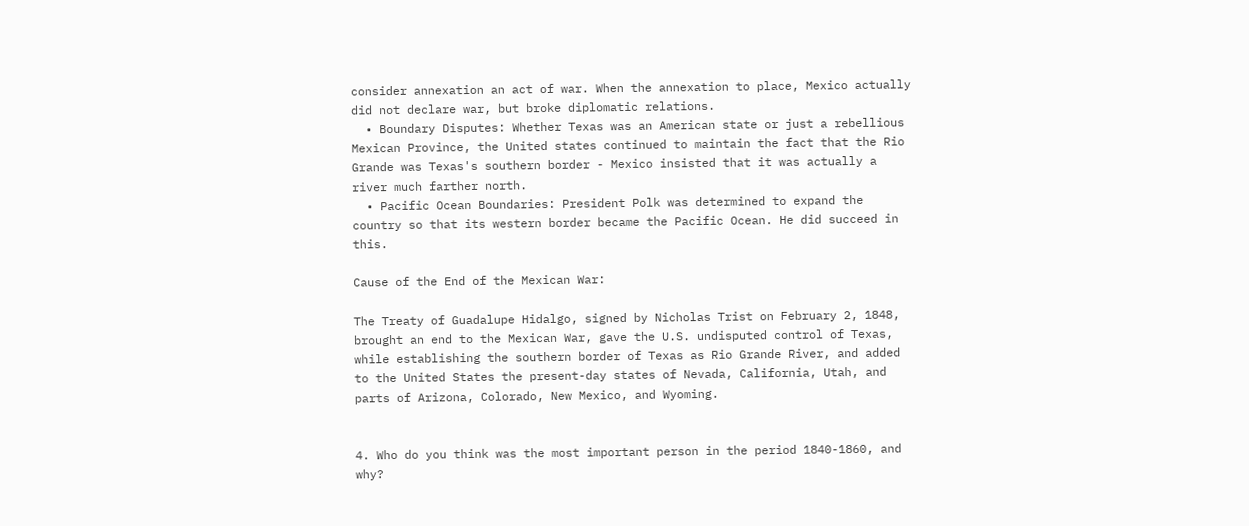consider annexation an act of war. When the annexation to place, Mexico actually did not declare war, but broke diplomatic relations.
  • Boundary Disputes: Whether Texas was an American state or just a rebellious Mexican Province, the United states continued to maintain the fact that the Rio Grande was Texas's southern border - Mexico insisted that it was actually a river much farther north.
  • Pacific Ocean Boundaries: President Polk was determined to expand the country so that its western border became the Pacific Ocean. He did succeed in this.

Cause of the End of the Mexican War:

The Treaty of Guadalupe Hidalgo, signed by Nicholas Trist on February 2, 1848, brought an end to the Mexican War, gave the U.S. undisputed control of Texas, while establishing the southern border of Texas as Rio Grande River, and added to the United States the present-day states of Nevada, California, Utah, and parts of Arizona, Colorado, New Mexico, and Wyoming.


4. Who do you think was the most important person in the period 1840-1860, and why?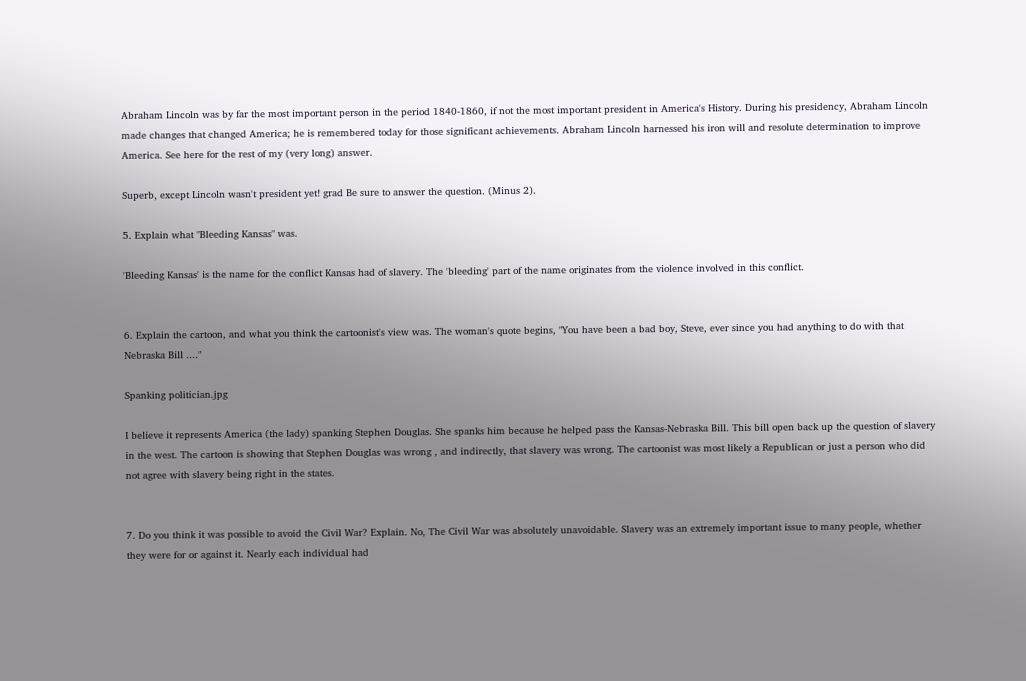Abraham Lincoln was by far the most important person in the period 1840-1860, if not the most important president in America's History. During his presidency, Abraham Lincoln made changes that changed America; he is remembered today for those significant achievements. Abraham Lincoln harnessed his iron will and resolute determination to improve America. See here for the rest of my (very long) answer.

Superb, except Lincoln wasn't president yet! grad Be sure to answer the question. (Minus 2).

5. Explain what "Bleeding Kansas" was.

'Bleeding Kansas' is the name for the conflict Kansas had of slavery. The 'bleeding' part of the name originates from the violence involved in this conflict.


6. Explain the cartoon, and what you think the cartoonist's view was. The woman's quote begins, "You have been a bad boy, Steve, ever since you had anything to do with that Nebraska Bill ...."

Spanking politician.jpg

I believe it represents America (the lady) spanking Stephen Douglas. She spanks him because he helped pass the Kansas-Nebraska Bill. This bill open back up the question of slavery in the west. The cartoon is showing that Stephen Douglas was wrong , and indirectly, that slavery was wrong. The cartoonist was most likely a Republican or just a person who did not agree with slavery being right in the states.


7. Do you think it was possible to avoid the Civil War? Explain. No, The Civil War was absolutely unavoidable. Slavery was an extremely important issue to many people, whether they were for or against it. Nearly each individual had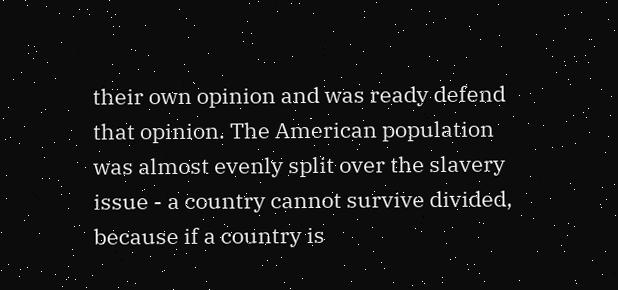their own opinion and was ready defend that opinion. The American population was almost evenly split over the slavery issue - a country cannot survive divided, because if a country is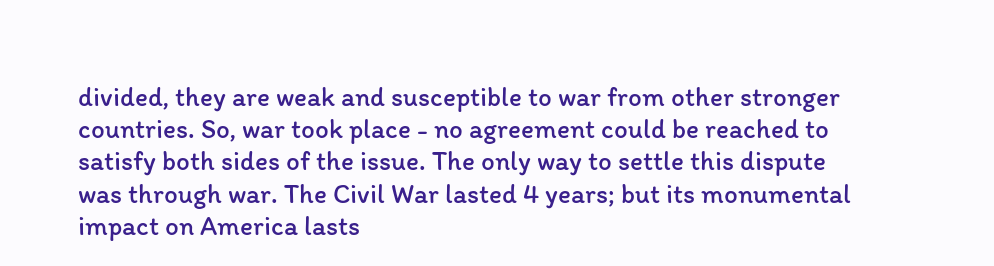divided, they are weak and susceptible to war from other stronger countries. So, war took place - no agreement could be reached to satisfy both sides of the issue. The only way to settle this dispute was through war. The Civil War lasted 4 years; but its monumental impact on America lasts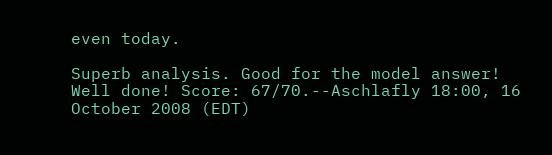even today.

Superb analysis. Good for the model answer!
Well done! Score: 67/70.--Aschlafly 18:00, 16 October 2008 (EDT)